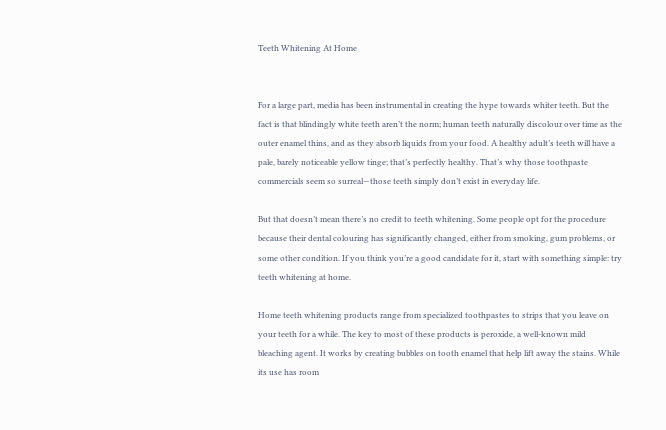Teeth Whitening At Home


For a large part, media has been instrumental in creating the hype towards whiter teeth. But the fact is that blindingly white teeth aren’t the norm; human teeth naturally discolour over time as the outer enamel thins, and as they absorb liquids from your food. A healthy adult’s teeth will have a pale, barely noticeable yellow tinge; that’s perfectly healthy. That’s why those toothpaste commercials seem so surreal—those teeth simply don’t exist in everyday life.

But that doesn’t mean there’s no credit to teeth whitening. Some people opt for the procedure because their dental colouring has significantly changed, either from smoking, gum problems, or some other condition. If you think you’re a good candidate for it, start with something simple: try teeth whitening at home.

Home teeth whitening products range from specialized toothpastes to strips that you leave on your teeth for a while. The key to most of these products is peroxide, a well-known mild bleaching agent. It works by creating bubbles on tooth enamel that help lift away the stains. While its use has room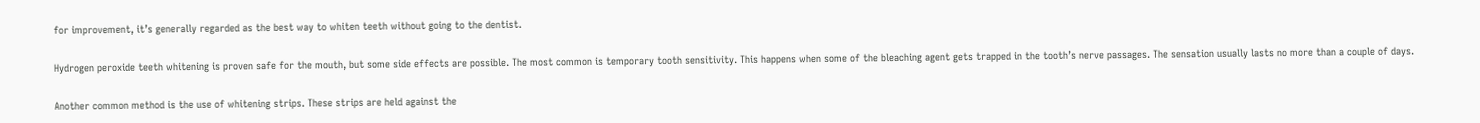for improvement, it’s generally regarded as the best way to whiten teeth without going to the dentist.

Hydrogen peroxide teeth whitening is proven safe for the mouth, but some side effects are possible. The most common is temporary tooth sensitivity. This happens when some of the bleaching agent gets trapped in the tooth’s nerve passages. The sensation usually lasts no more than a couple of days.

Another common method is the use of whitening strips. These strips are held against the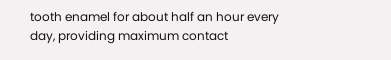tooth enamel for about half an hour every day, providing maximum contact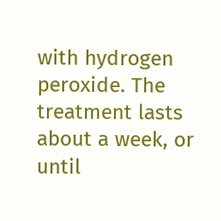with hydrogen peroxide. The treatment lasts about a week, or until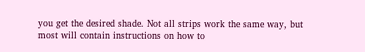you get the desired shade. Not all strips work the same way, but most will contain instructions on how to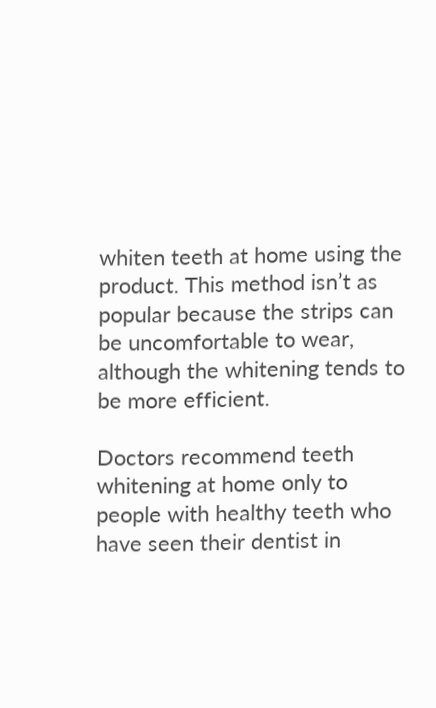whiten teeth at home using the product. This method isn’t as popular because the strips can be uncomfortable to wear, although the whitening tends to be more efficient.

Doctors recommend teeth whitening at home only to people with healthy teeth who have seen their dentist in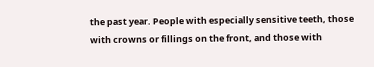the past year. People with especially sensitive teeth, those with crowns or fillings on the front, and those with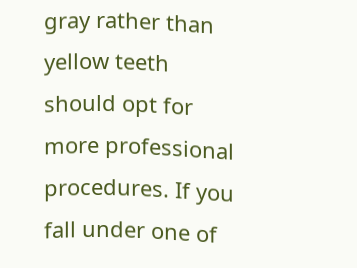gray rather than yellow teeth should opt for more professional procedures. If you fall under one of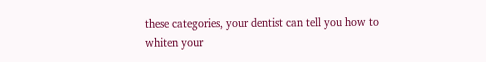these categories, your dentist can tell you how to whiten your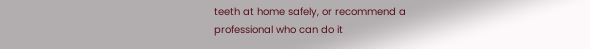teeth at home safely, or recommend a professional who can do it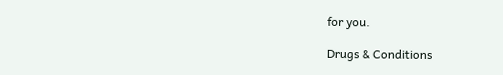for you.

Drugs & Conditions